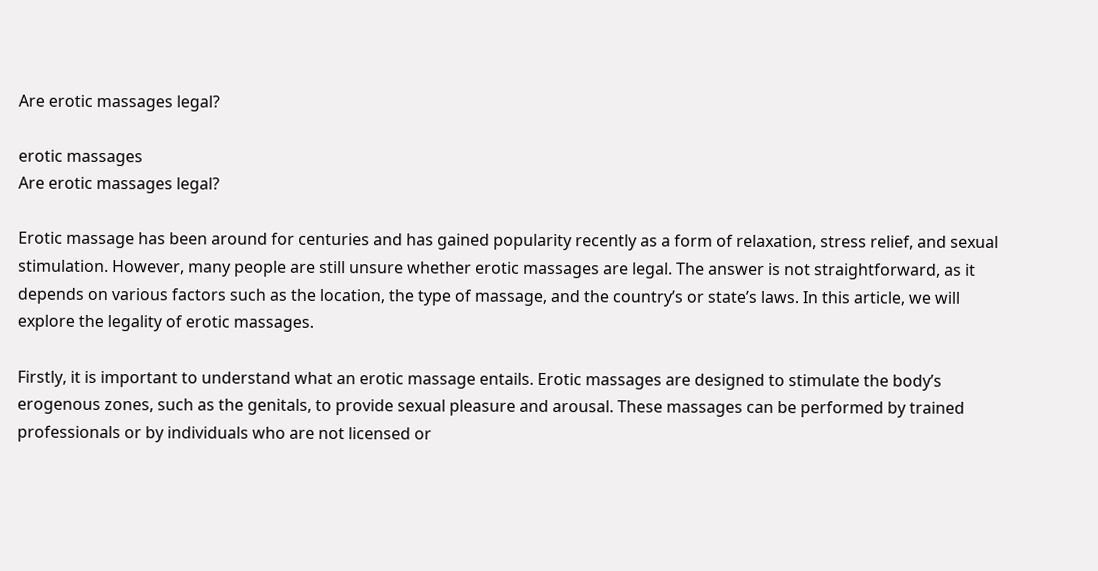Are erotic massages legal?

erotic massages
Are erotic massages legal?

Erotic massage has been around for centuries and has gained popularity recently as a form of relaxation, stress relief, and sexual stimulation. However, many people are still unsure whether erotic massages are legal. The answer is not straightforward, as it depends on various factors such as the location, the type of massage, and the country’s or state’s laws. In this article, we will explore the legality of erotic massages.

Firstly, it is important to understand what an erotic massage entails. Erotic massages are designed to stimulate the body’s erogenous zones, such as the genitals, to provide sexual pleasure and arousal. These massages can be performed by trained professionals or by individuals who are not licensed or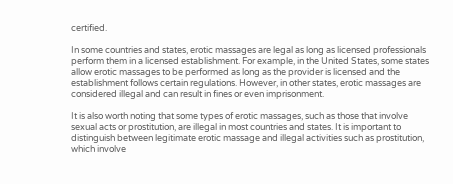certified.

In some countries and states, erotic massages are legal as long as licensed professionals perform them in a licensed establishment. For example, in the United States, some states allow erotic massages to be performed as long as the provider is licensed and the establishment follows certain regulations. However, in other states, erotic massages are considered illegal and can result in fines or even imprisonment.

It is also worth noting that some types of erotic massages, such as those that involve sexual acts or prostitution, are illegal in most countries and states. It is important to distinguish between legitimate erotic massage and illegal activities such as prostitution, which involve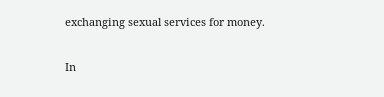exchanging sexual services for money.

In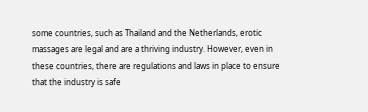some countries, such as Thailand and the Netherlands, erotic massages are legal and are a thriving industry. However, even in these countries, there are regulations and laws in place to ensure that the industry is safe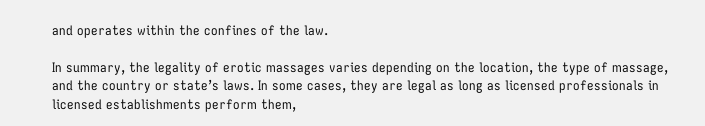and operates within the confines of the law.

In summary, the legality of erotic massages varies depending on the location, the type of massage, and the country or state’s laws. In some cases, they are legal as long as licensed professionals in licensed establishments perform them,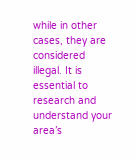while in other cases, they are considered illegal. It is essential to research and understand your area’s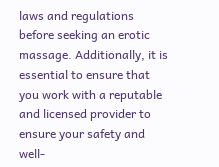laws and regulations before seeking an erotic massage. Additionally, it is essential to ensure that you work with a reputable and licensed provider to ensure your safety and well-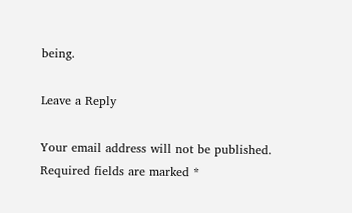being.

Leave a Reply

Your email address will not be published. Required fields are marked *